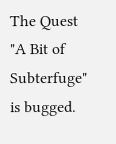The Quest "A Bit of Subterfuge" is bugged.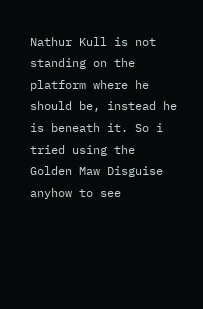Nathur Kull is not standing on the platform where he should be, instead he is beneath it. So i tried using the Golden Maw Disguise anyhow to see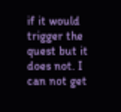if it would trigger the quest but it does not. I can not get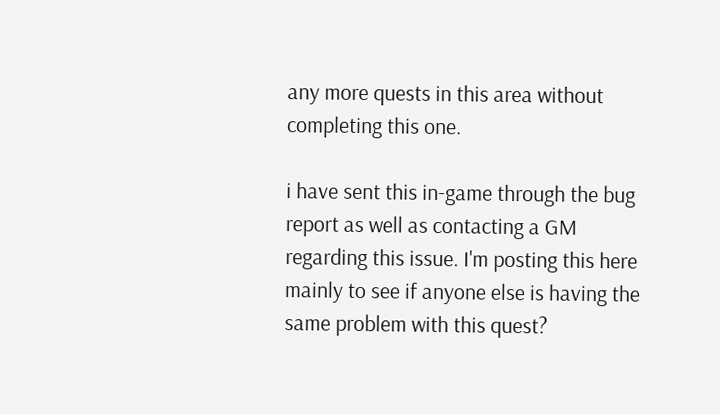any more quests in this area without completing this one.

i have sent this in-game through the bug report as well as contacting a GM regarding this issue. I'm posting this here mainly to see if anyone else is having the same problem with this quest?